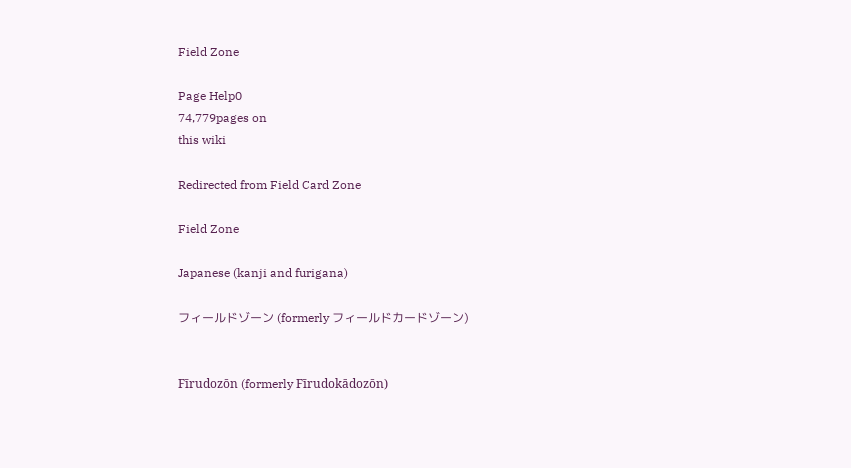Field Zone

Page Help0
74,779pages on
this wiki

Redirected from Field Card Zone

Field Zone

Japanese (kanji and furigana)

フィールドゾーン (formerly フィールドカードゾーン)


Fīrudozōn (formerly Fīrudokādozōn)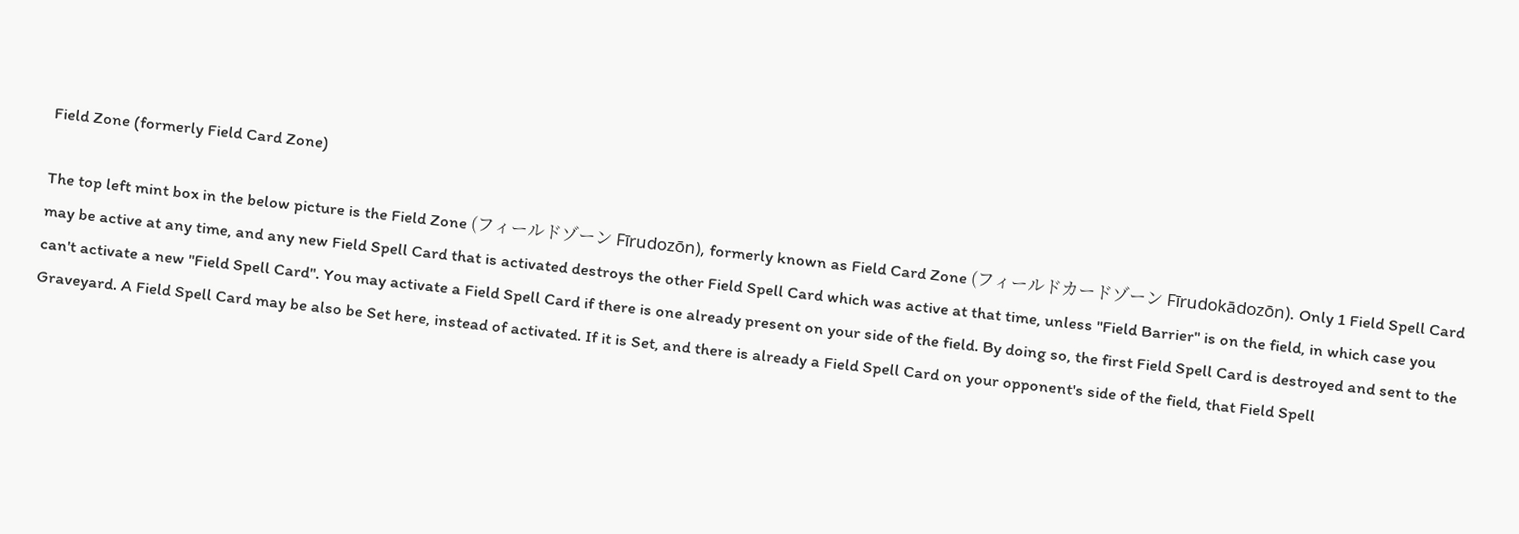Field Zone (formerly Field Card Zone)

The top left mint box in the below picture is the Field Zone (フィールドゾーン Fīrudozōn), formerly known as Field Card Zone (フィールドカードゾーン Fīrudokādozōn). Only 1 Field Spell Card may be active at any time, and any new Field Spell Card that is activated destroys the other Field Spell Card which was active at that time, unless "Field Barrier" is on the field, in which case you can't activate a new "Field Spell Card". You may activate a Field Spell Card if there is one already present on your side of the field. By doing so, the first Field Spell Card is destroyed and sent to the Graveyard. A Field Spell Card may be also be Set here, instead of activated. If it is Set, and there is already a Field Spell Card on your opponent's side of the field, that Field Spell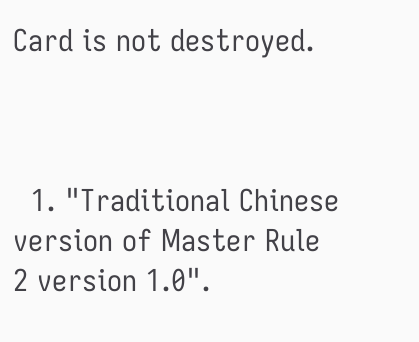Card is not destroyed.



  1. "Traditional Chinese version of Master Rule 2 version 1.0".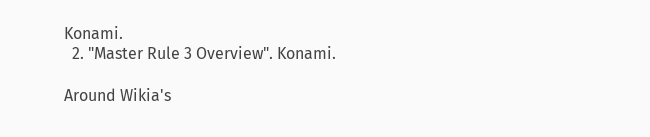Konami.
  2. "Master Rule 3 Overview". Konami.

Around Wikia's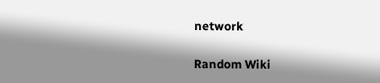network

Random Wiki